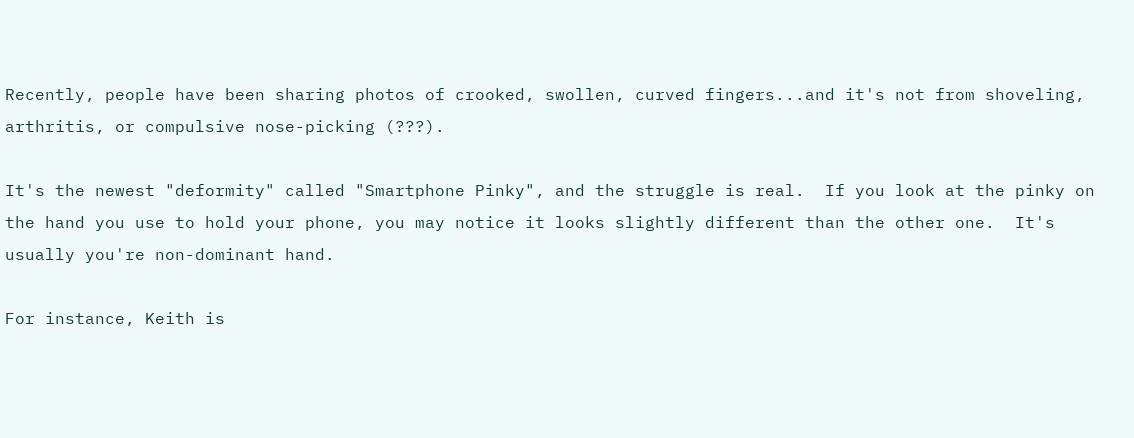Recently, people have been sharing photos of crooked, swollen, curved fingers...and it's not from shoveling, arthritis, or compulsive nose-picking (???).

It's the newest "deformity" called "Smartphone Pinky", and the struggle is real.  If you look at the pinky on the hand you use to hold your phone, you may notice it looks slightly different than the other one.  It's usually you're non-dominant hand.

For instance, Keith is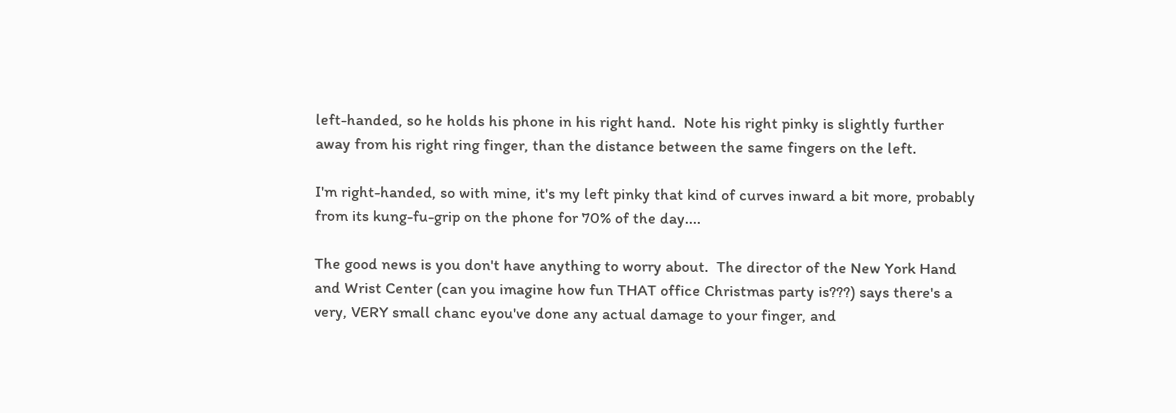left-handed, so he holds his phone in his right hand.  Note his right pinky is slightly further away from his right ring finger, than the distance between the same fingers on the left.

I'm right-handed, so with mine, it's my left pinky that kind of curves inward a bit more, probably from its kung-fu-grip on the phone for 70% of the day....

The good news is you don't have anything to worry about.  The director of the New York Hand and Wrist Center (can you imagine how fun THAT office Christmas party is???) says there's a very, VERY small chanc eyou've done any actual damage to your finger, and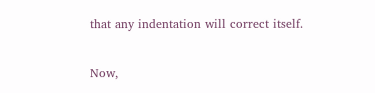that any indentation will correct itself.

Now,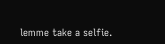lemme take a selfie.